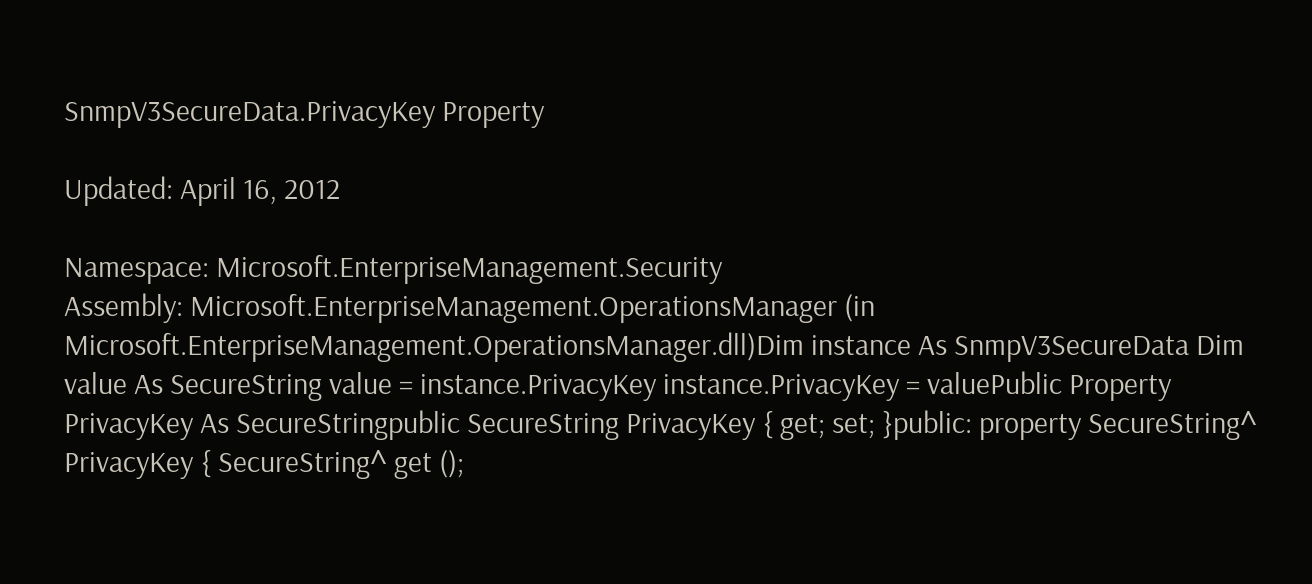SnmpV3SecureData.PrivacyKey Property

Updated: April 16, 2012

Namespace: Microsoft.EnterpriseManagement.Security
Assembly: Microsoft.EnterpriseManagement.OperationsManager (in Microsoft.EnterpriseManagement.OperationsManager.dll)Dim instance As SnmpV3SecureData Dim value As SecureString value = instance.PrivacyKey instance.PrivacyKey = valuePublic Property PrivacyKey As SecureStringpublic SecureString PrivacyKey { get; set; }public: property SecureString^ PrivacyKey { SecureString^ get ();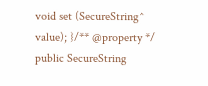void set (SecureString^ value); }/** @property */ public SecureString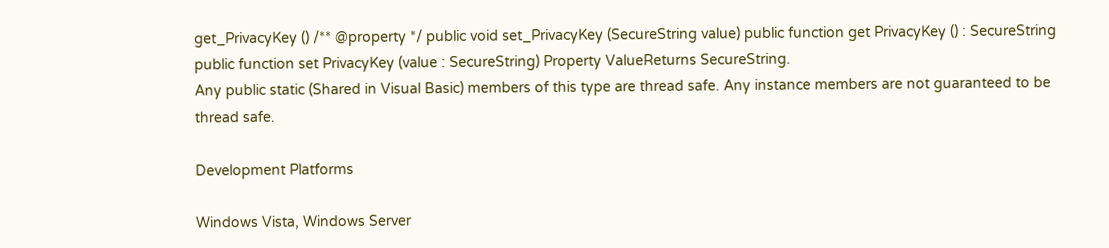get_PrivacyKey () /** @property */ public void set_PrivacyKey (SecureString value) public function get PrivacyKey () : SecureString public function set PrivacyKey (value : SecureString) Property ValueReturns SecureString.
Any public static (Shared in Visual Basic) members of this type are thread safe. Any instance members are not guaranteed to be thread safe.

Development Platforms

Windows Vista, Windows Server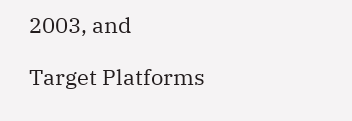2003, and

Target Platforms